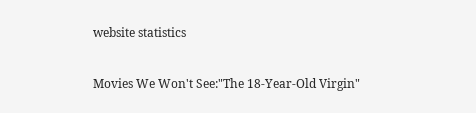website statistics

Movies We Won't See:"The 18-Year-Old Virgin"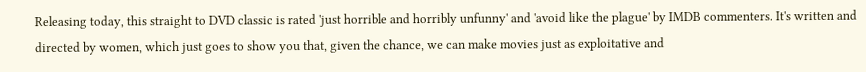Releasing today, this straight to DVD classic is rated 'just horrible and horribly unfunny' and 'avoid like the plague' by IMDB commenters. It's written and directed by women, which just goes to show you that, given the chance, we can make movies just as exploitative and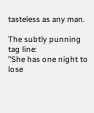tasteless as any man.

The subtly punning tag line:
"She has one night to lose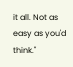it all. Not as easy as you'd think."